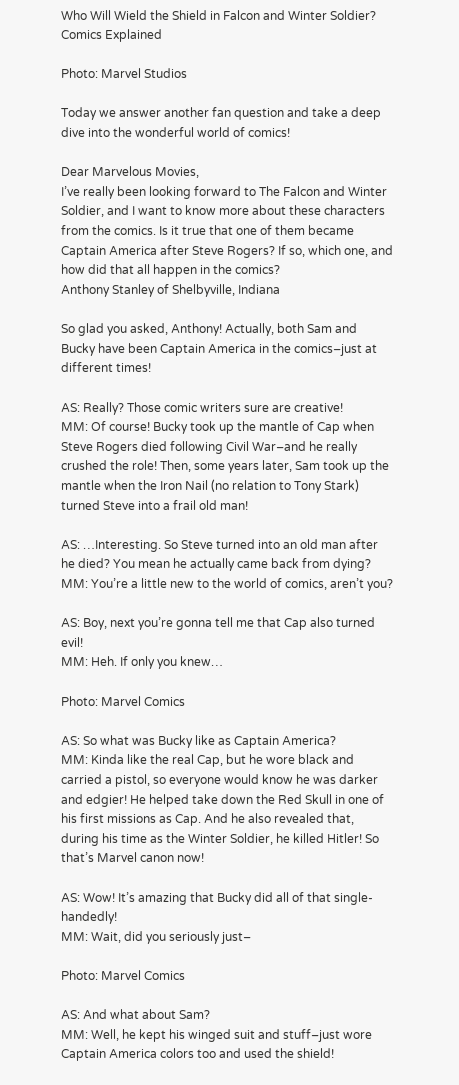Who Will Wield the Shield in Falcon and Winter Soldier? Comics Explained

Photo: Marvel Studios

Today we answer another fan question and take a deep dive into the wonderful world of comics!

Dear Marvelous Movies,
I’ve really been looking forward to The Falcon and Winter Soldier, and I want to know more about these characters from the comics. Is it true that one of them became Captain America after Steve Rogers? If so, which one, and how did that all happen in the comics?
Anthony Stanley of Shelbyville, Indiana

So glad you asked, Anthony! Actually, both Sam and Bucky have been Captain America in the comics–just at different times!

AS: Really? Those comic writers sure are creative!
MM: Of course! Bucky took up the mantle of Cap when Steve Rogers died following Civil War–and he really crushed the role! Then, some years later, Sam took up the mantle when the Iron Nail (no relation to Tony Stark) turned Steve into a frail old man!

AS: …Interesting. So Steve turned into an old man after he died? You mean he actually came back from dying?
MM: You’re a little new to the world of comics, aren’t you?

AS: Boy, next you’re gonna tell me that Cap also turned evil!
MM: Heh. If only you knew…

Photo: Marvel Comics

AS: So what was Bucky like as Captain America?
MM: Kinda like the real Cap, but he wore black and carried a pistol, so everyone would know he was darker and edgier! He helped take down the Red Skull in one of his first missions as Cap. And he also revealed that, during his time as the Winter Soldier, he killed Hitler! So that’s Marvel canon now!

AS: Wow! It’s amazing that Bucky did all of that single-handedly!
MM: Wait, did you seriously just–

Photo: Marvel Comics

AS: And what about Sam?
MM: Well, he kept his winged suit and stuff–just wore Captain America colors too and used the shield!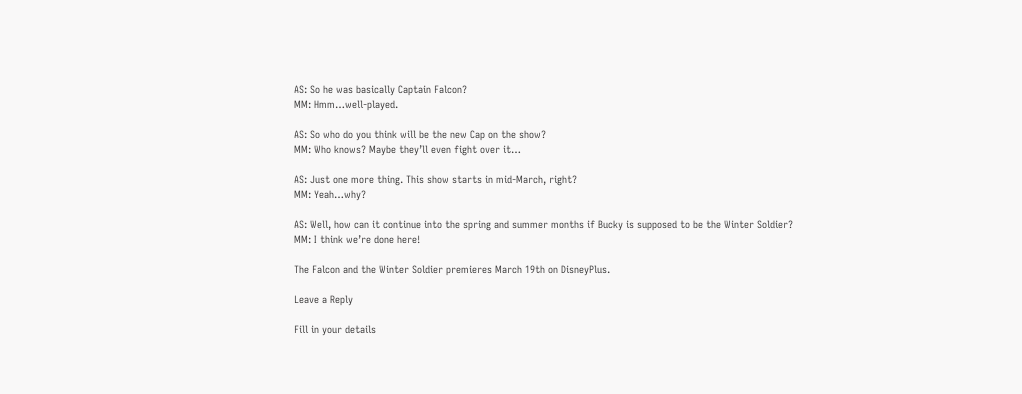AS: So he was basically Captain Falcon?
MM: Hmm…well-played.

AS: So who do you think will be the new Cap on the show?
MM: Who knows? Maybe they’ll even fight over it…

AS: Just one more thing. This show starts in mid-March, right?
MM: Yeah…why?

AS: Well, how can it continue into the spring and summer months if Bucky is supposed to be the Winter Soldier?
MM: I think we’re done here!

The Falcon and the Winter Soldier premieres March 19th on DisneyPlus.

Leave a Reply

Fill in your details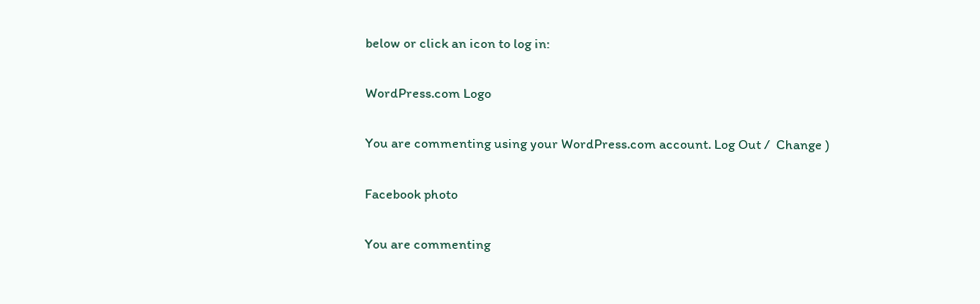below or click an icon to log in:

WordPress.com Logo

You are commenting using your WordPress.com account. Log Out /  Change )

Facebook photo

You are commenting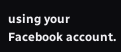using your Facebook account.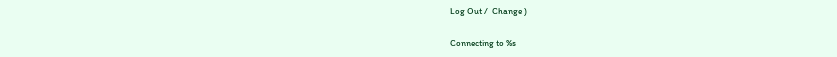Log Out /  Change )

Connecting to %s